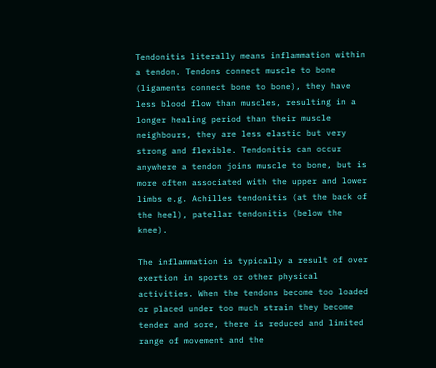Tendonitis literally means inflammation within a tendon. Tendons connect muscle to bone (ligaments connect bone to bone), they have less blood flow than muscles, resulting in a longer healing period than their muscle neighbours, they are less elastic but very strong and flexible. Tendonitis can occur anywhere a tendon joins muscle to bone, but is more often associated with the upper and lower limbs e.g. Achilles tendonitis (at the back of the heel), patellar tendonitis (below the knee).

The inflammation is typically a result of over exertion in sports or other physical activities. When the tendons become too loaded or placed under too much strain they become tender and sore, there is reduced and limited range of movement and the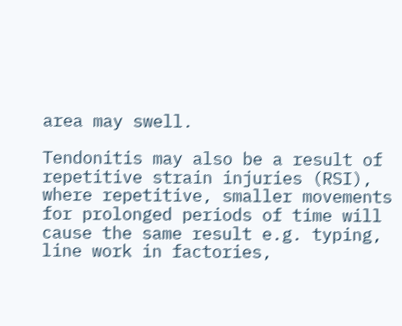area may swell.

Tendonitis may also be a result of repetitive strain injuries (RSI), where repetitive, smaller movements for prolonged periods of time will cause the same result e.g. typing, line work in factories,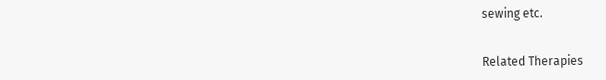sewing etc.


Related Therapies